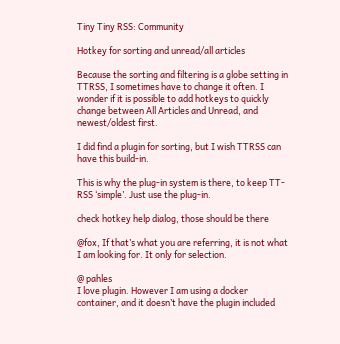Tiny Tiny RSS: Community

Hotkey for sorting and unread/all articles

Because the sorting and filtering is a globe setting in TTRSS, I sometimes have to change it often. I wonder if it is possible to add hotkeys to quickly change between All Articles and Unread, and newest/oldest first.

I did find a plugin for sorting, but I wish TTRSS can have this build-in.

This is why the plug-in system is there, to keep TT-RSS ‘simple’. Just use the plug-in.

check hotkey help dialog, those should be there

@fox, If that’s what you are referring, it is not what I am looking for. It only for selection.

@ pahles
I love plugin. However I am using a docker container, and it doesn’t have the plugin included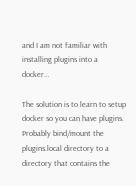and I am not familiar with installing plugins into a docker…

The solution is to learn to setup docker so you can have plugins. Probably bind/mount the plugins.local directory to a directory that contains the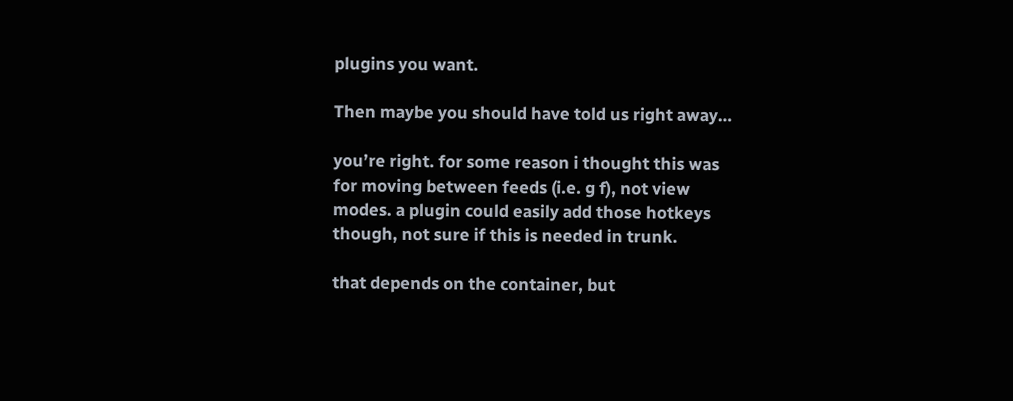plugins you want.

Then maybe you should have told us right away…

you’re right. for some reason i thought this was for moving between feeds (i.e. g f), not view modes. a plugin could easily add those hotkeys though, not sure if this is needed in trunk.

that depends on the container, but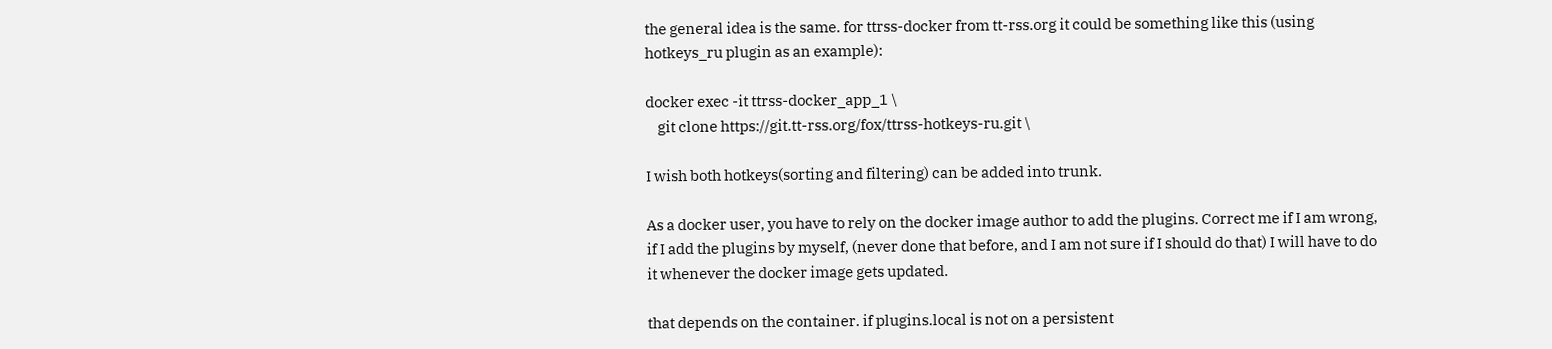the general idea is the same. for ttrss-docker from tt-rss.org it could be something like this (using hotkeys_ru plugin as an example):

docker exec -it ttrss-docker_app_1 \
    git clone https://git.tt-rss.org/fox/ttrss-hotkeys-ru.git \

I wish both hotkeys(sorting and filtering) can be added into trunk.

As a docker user, you have to rely on the docker image author to add the plugins. Correct me if I am wrong, if I add the plugins by myself, (never done that before, and I am not sure if I should do that) I will have to do it whenever the docker image gets updated.

that depends on the container. if plugins.local is not on a persistent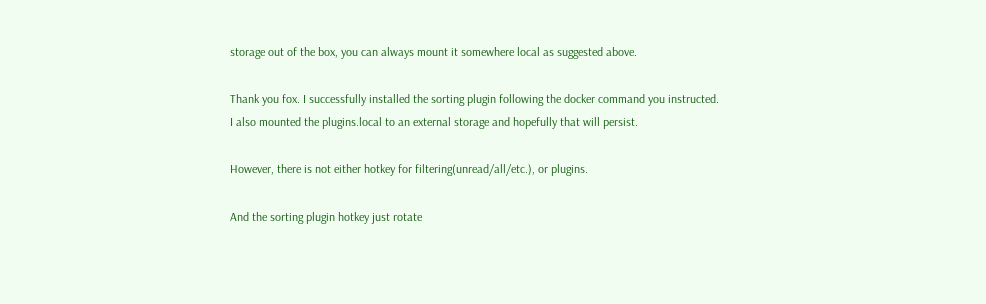storage out of the box, you can always mount it somewhere local as suggested above.

Thank you fox. I successfully installed the sorting plugin following the docker command you instructed.
I also mounted the plugins.local to an external storage and hopefully that will persist.

However, there is not either hotkey for filtering(unread/all/etc.), or plugins.

And the sorting plugin hotkey just rotate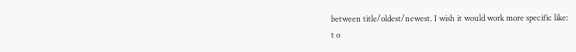between title/oldest/newest. I wish it would work more specific like:
t o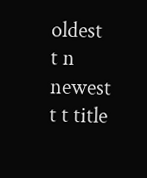oldest
t n newest
t t title